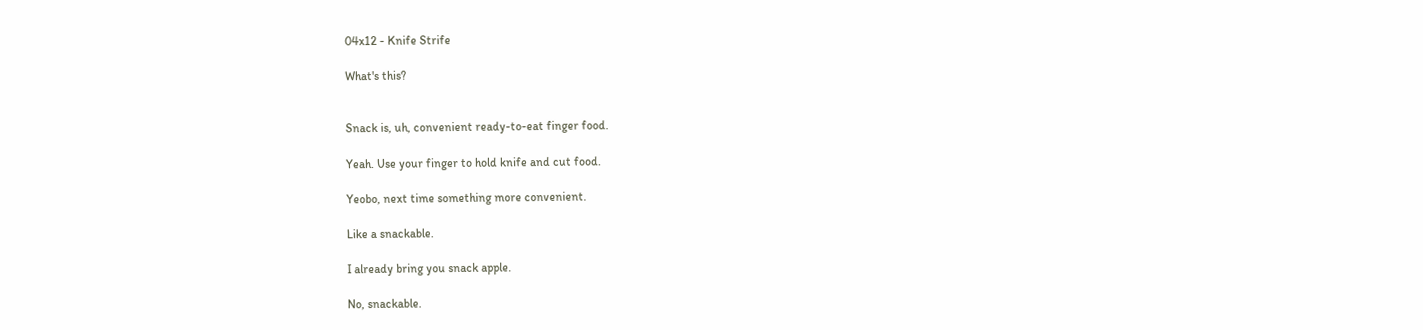04x12 - Knife Strife

What's this?


Snack is, uh, convenient ready-to-eat finger food.

Yeah. Use your finger to hold knife and cut food.

Yeobo, next time something more convenient.

Like a snackable.

I already bring you snack apple.

No, snackable.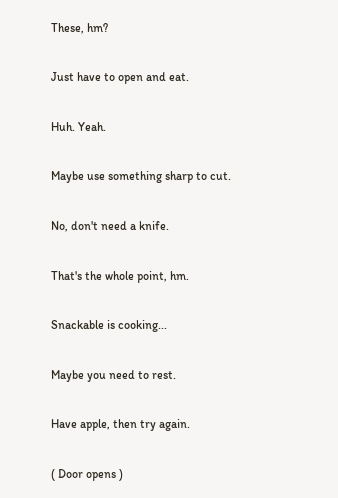These, hm?

Just have to open and eat.

Huh. Yeah.

Maybe use something sharp to cut.

No, don't need a knife.

That's the whole point, hm.

Snackable is cooking...

Maybe you need to rest.

Have apple, then try again.

( Door opens )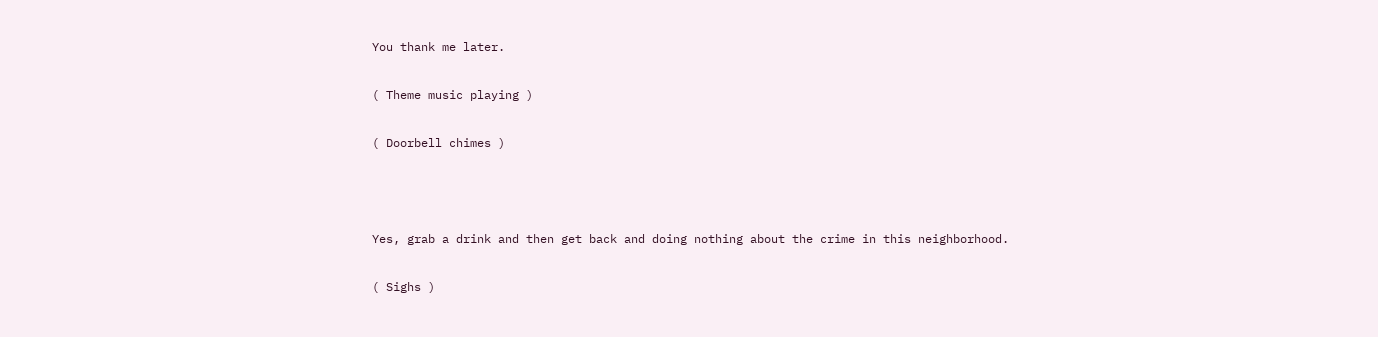You thank me later.

( Theme music playing )

( Doorbell chimes )



Yes, grab a drink and then get back and doing nothing about the crime in this neighborhood.

( Sighs )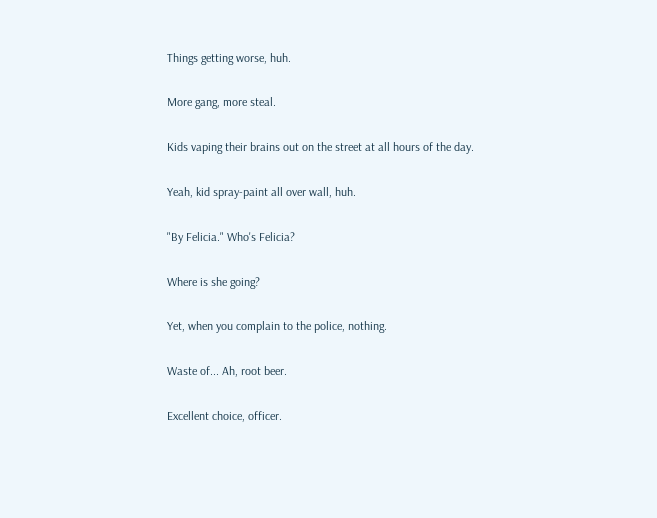Things getting worse, huh.

More gang, more steal.

Kids vaping their brains out on the street at all hours of the day.

Yeah, kid spray-paint all over wall, huh.

"By Felicia." Who's Felicia?

Where is she going?

Yet, when you complain to the police, nothing.

Waste of... Ah, root beer.

Excellent choice, officer.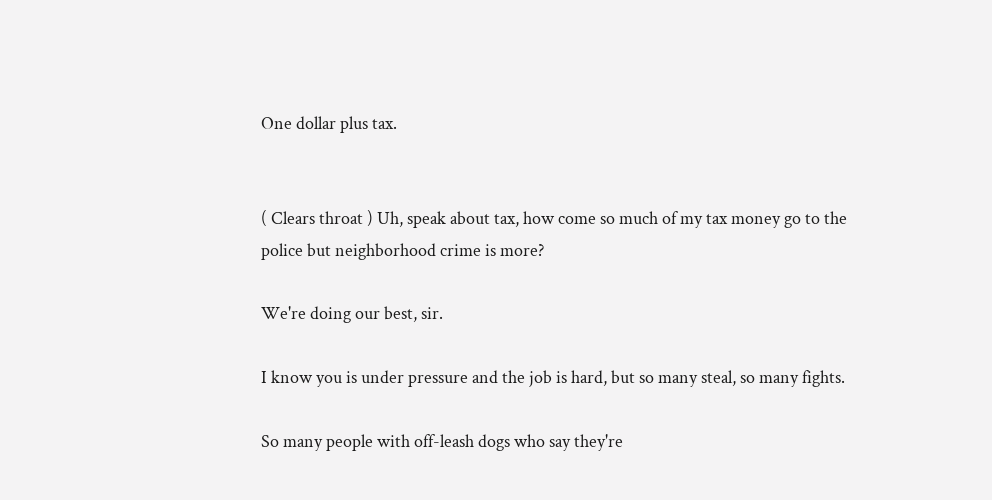One dollar plus tax.


( Clears throat ) Uh, speak about tax, how come so much of my tax money go to the police but neighborhood crime is more?

We're doing our best, sir.

I know you is under pressure and the job is hard, but so many steal, so many fights.

So many people with off-leash dogs who say they're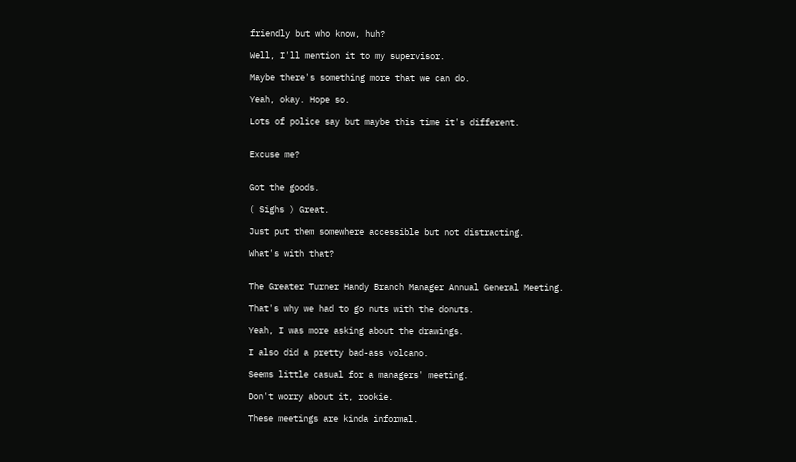friendly but who know, huh?

Well, I'll mention it to my supervisor.

Maybe there's something more that we can do.

Yeah, okay. Hope so.

Lots of police say but maybe this time it's different.


Excuse me?


Got the goods.

( Sighs ) Great.

Just put them somewhere accessible but not distracting.

What's with that?


The Greater Turner Handy Branch Manager Annual General Meeting.

That's why we had to go nuts with the donuts.

Yeah, I was more asking about the drawings.

I also did a pretty bad-ass volcano.

Seems little casual for a managers' meeting.

Don't worry about it, rookie.

These meetings are kinda informal.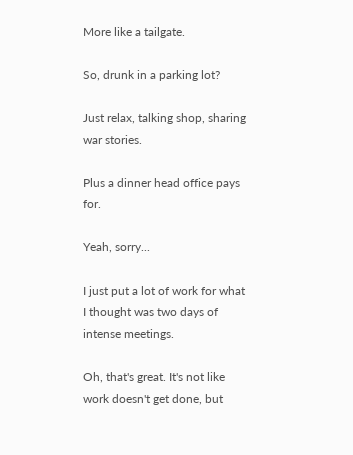More like a tailgate.

So, drunk in a parking lot?

Just relax, talking shop, sharing war stories.

Plus a dinner head office pays for.

Yeah, sorry...

I just put a lot of work for what I thought was two days of intense meetings.

Oh, that's great. It's not like work doesn't get done, but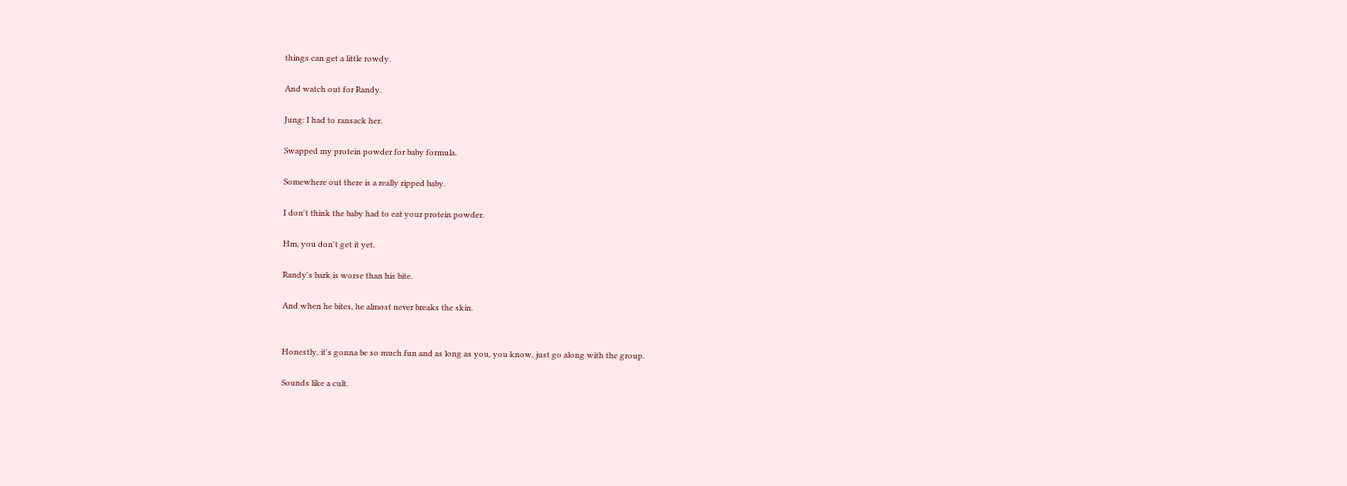things can get a little rowdy.

And watch out for Randy.

Jung: I had to ransack her.

Swapped my protein powder for baby formula.

Somewhere out there is a really ripped baby.

I don't think the baby had to eat your protein powder.

Hm, you don't get it yet.

Randy's bark is worse than his bite.

And when he bites, he almost never breaks the skin.


Honestly, it's gonna be so much fun and as long as you, you know, just go along with the group.

Sounds like a cult.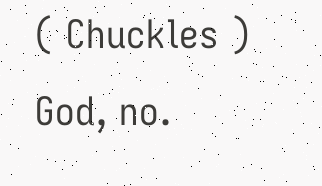( Chuckles ) God, no.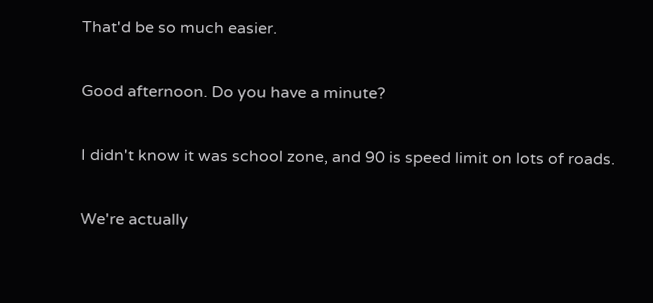That'd be so much easier.

Good afternoon. Do you have a minute?

I didn't know it was school zone, and 90 is speed limit on lots of roads.

We're actually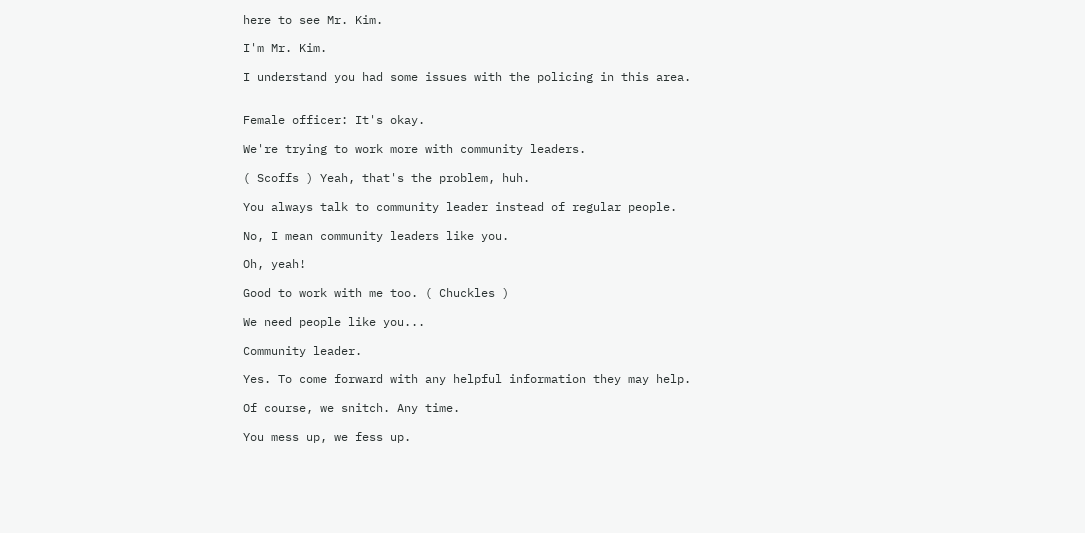here to see Mr. Kim.

I'm Mr. Kim.

I understand you had some issues with the policing in this area.


Female officer: It's okay.

We're trying to work more with community leaders.

( Scoffs ) Yeah, that's the problem, huh.

You always talk to community leader instead of regular people.

No, I mean community leaders like you.

Oh, yeah!

Good to work with me too. ( Chuckles )

We need people like you...

Community leader.

Yes. To come forward with any helpful information they may help.

Of course, we snitch. Any time.

You mess up, we fess up.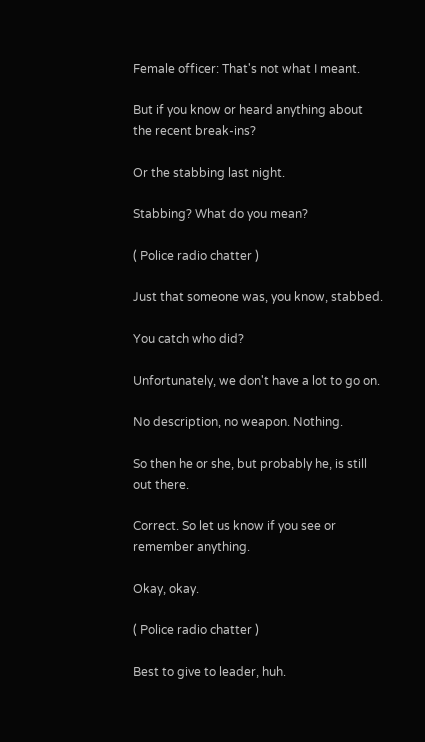Female officer: That's not what I meant.

But if you know or heard anything about the recent break-ins?

Or the stabbing last night.

Stabbing? What do you mean?

( Police radio chatter )

Just that someone was, you know, stabbed.

You catch who did?

Unfortunately, we don't have a lot to go on.

No description, no weapon. Nothing.

So then he or she, but probably he, is still out there.

Correct. So let us know if you see or remember anything.

Okay, okay.

( Police radio chatter )

Best to give to leader, huh.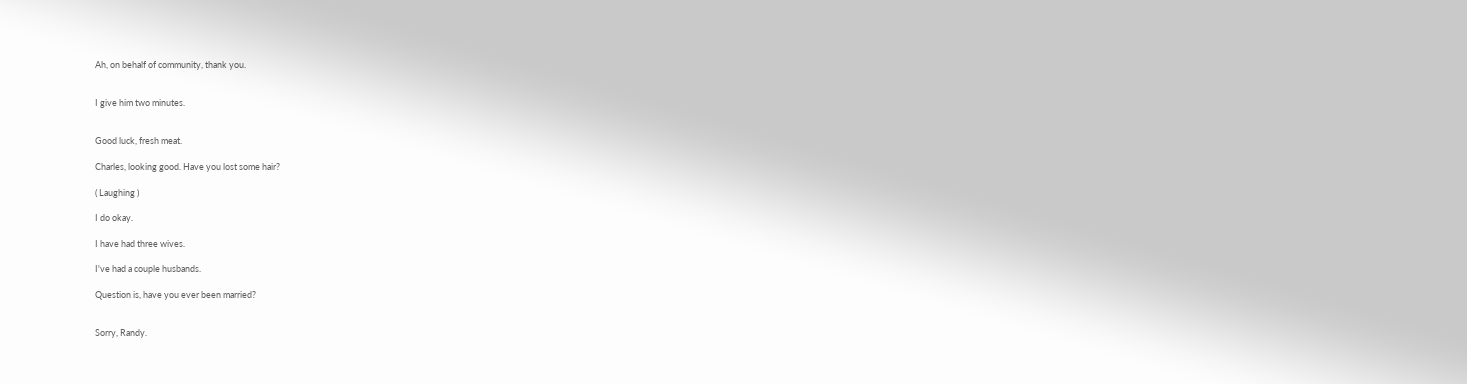Ah, on behalf of community, thank you.


I give him two minutes.


Good luck, fresh meat.

Charles, looking good. Have you lost some hair?

( Laughing )

I do okay.

I have had three wives.

I've had a couple husbands.

Question is, have you ever been married?


Sorry, Randy.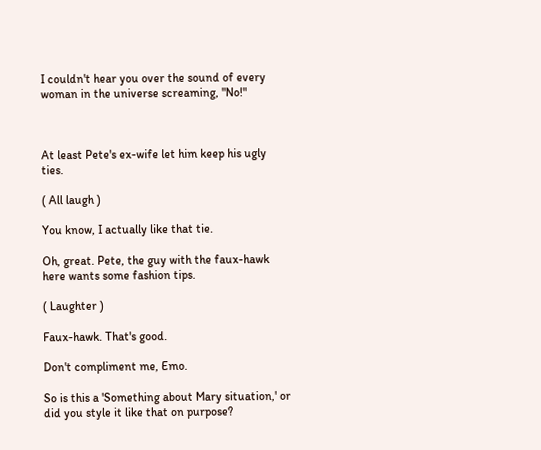I couldn't hear you over the sound of every woman in the universe screaming, "No!"



At least Pete's ex-wife let him keep his ugly ties.

( All laugh )

You know, I actually like that tie.

Oh, great. Pete, the guy with the faux-hawk here wants some fashion tips.

( Laughter )

Faux-hawk. That's good.

Don't compliment me, Emo.

So is this a 'Something about Mary situation,' or did you style it like that on purpose?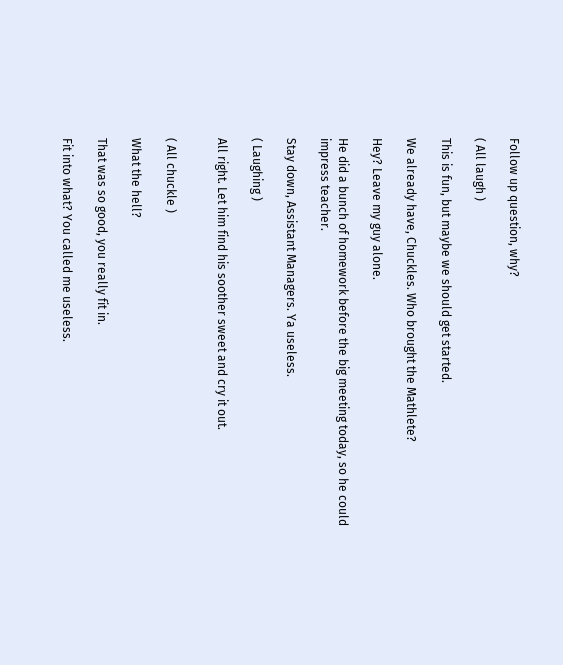Follow up question, why?

( All laugh )

This is fun, but maybe we should get started.

We already have, Chuckles. Who brought the Mathlete?

Hey? Leave my guy alone.

He did a bunch of homework before the big meeting today, so he could impress teacher.

Stay down, Assistant Managers. Ya useless.

( Laughing )

All right. Let him find his soother sweet and cry it out.


( All chuckle )

What the hell?

That was so good, you really fit in.

Fit into what? You called me useless.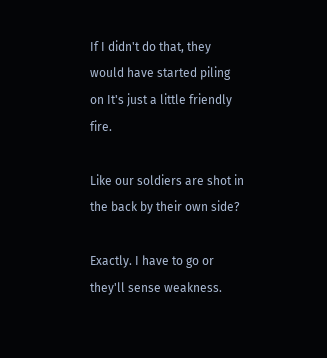If I didn't do that, they would have started piling on It's just a little friendly fire.

Like our soldiers are shot in the back by their own side?

Exactly. I have to go or they'll sense weakness.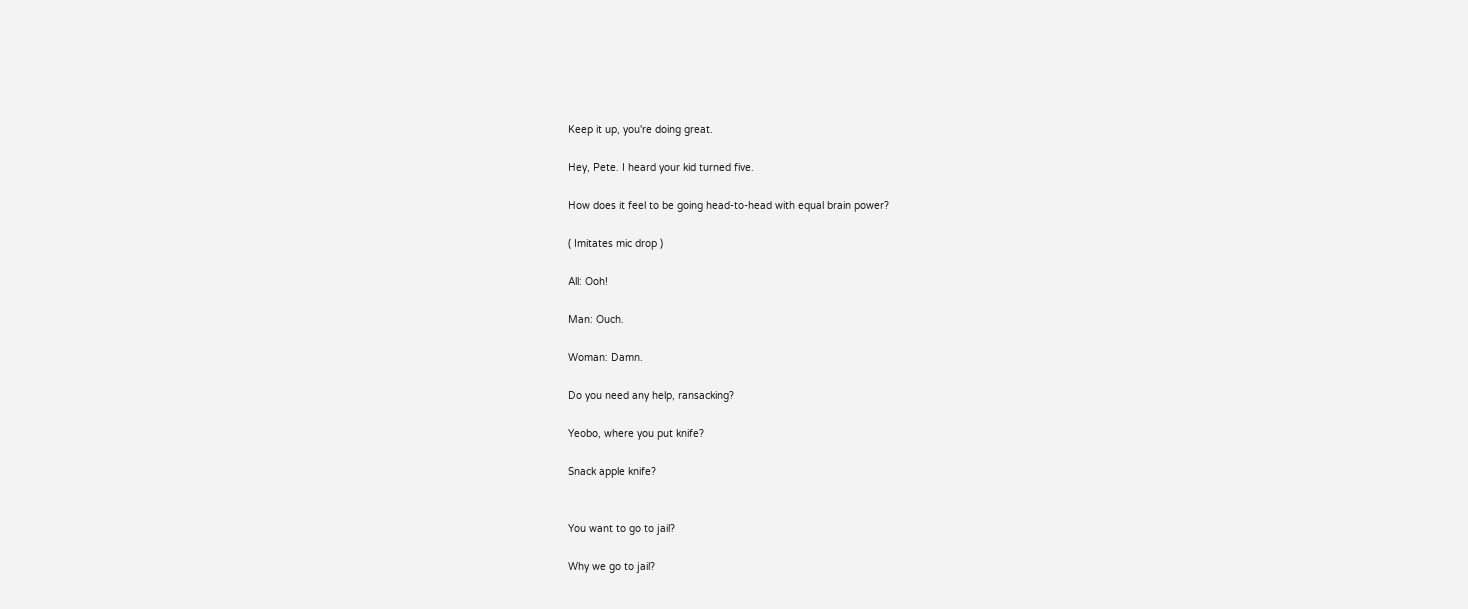Keep it up, you're doing great.

Hey, Pete. I heard your kid turned five.

How does it feel to be going head-to-head with equal brain power?

( Imitates mic drop )

All: Ooh!

Man: Ouch.

Woman: Damn.

Do you need any help, ransacking?

Yeobo, where you put knife?

Snack apple knife?


You want to go to jail?

Why we go to jail?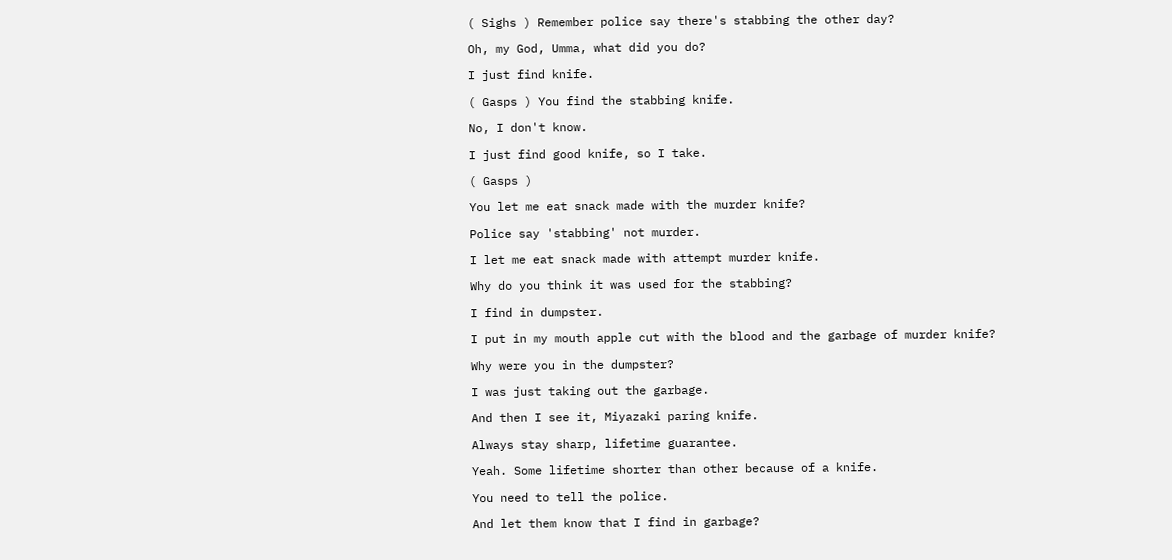( Sighs ) Remember police say there's stabbing the other day?

Oh, my God, Umma, what did you do?

I just find knife.

( Gasps ) You find the stabbing knife.

No, I don't know.

I just find good knife, so I take.

( Gasps )

You let me eat snack made with the murder knife?

Police say 'stabbing' not murder.

I let me eat snack made with attempt murder knife.

Why do you think it was used for the stabbing?

I find in dumpster.

I put in my mouth apple cut with the blood and the garbage of murder knife?

Why were you in the dumpster?

I was just taking out the garbage.

And then I see it, Miyazaki paring knife.

Always stay sharp, lifetime guarantee.

Yeah. Some lifetime shorter than other because of a knife.

You need to tell the police.

And let them know that I find in garbage?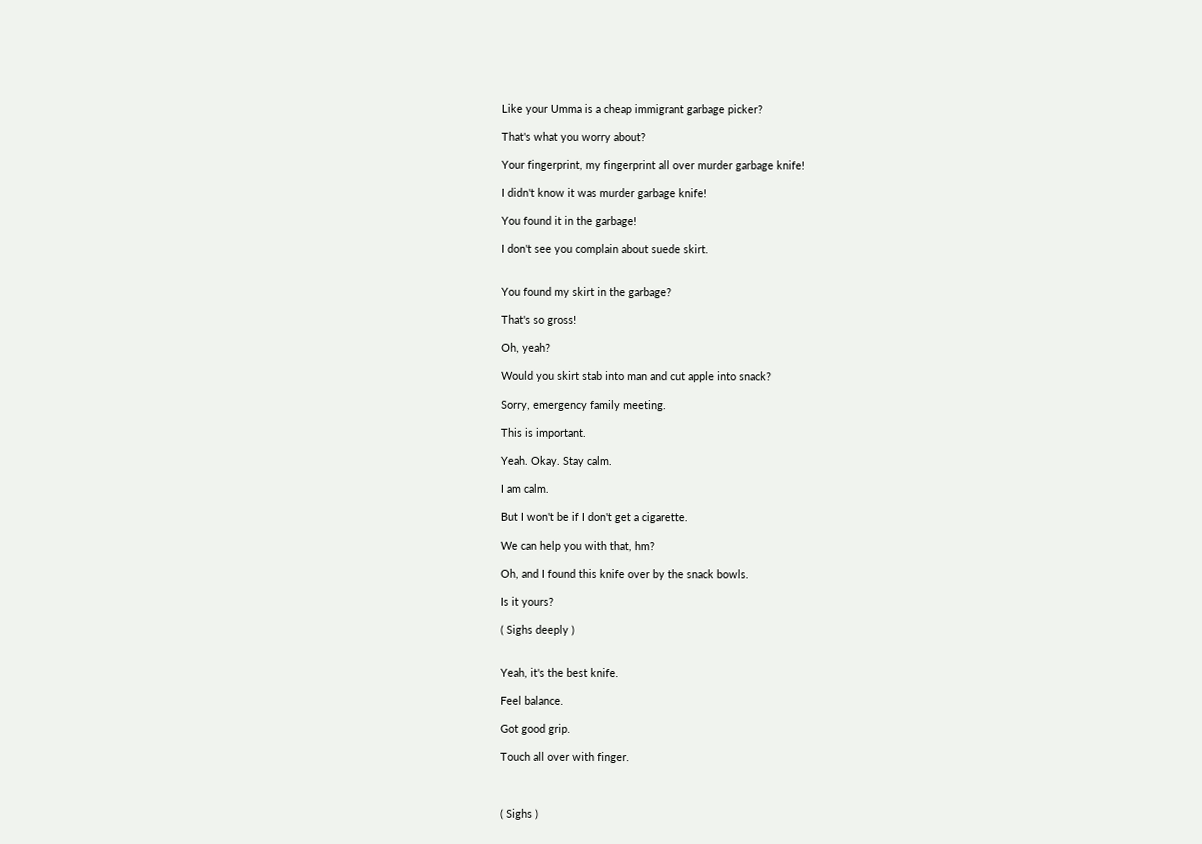Like your Umma is a cheap immigrant garbage picker?

That's what you worry about?

Your fingerprint, my fingerprint all over murder garbage knife!

I didn't know it was murder garbage knife!

You found it in the garbage!

I don't see you complain about suede skirt.


You found my skirt in the garbage?

That's so gross!

Oh, yeah?

Would you skirt stab into man and cut apple into snack?

Sorry, emergency family meeting.

This is important.

Yeah. Okay. Stay calm.

I am calm.

But I won't be if I don't get a cigarette.

We can help you with that, hm?

Oh, and I found this knife over by the snack bowls.

Is it yours?

( Sighs deeply )


Yeah, it's the best knife.

Feel balance.

Got good grip.

Touch all over with finger.



( Sighs )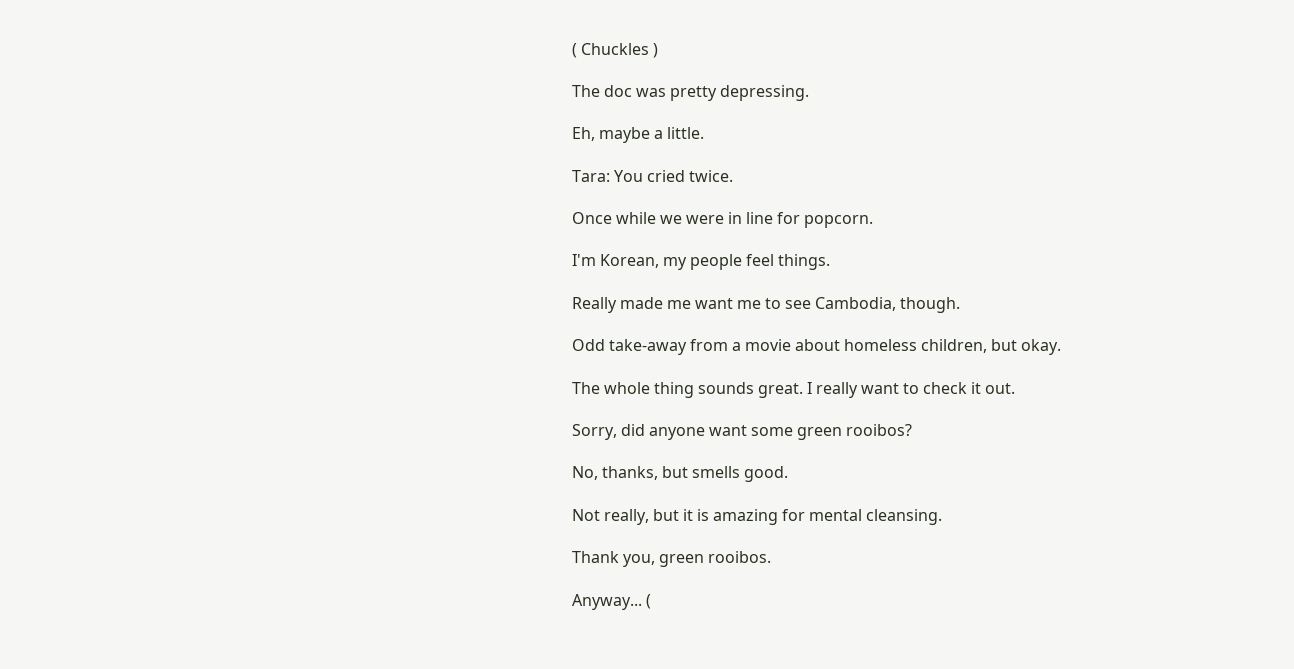( Chuckles )

The doc was pretty depressing.

Eh, maybe a little.

Tara: You cried twice.

Once while we were in line for popcorn.

I'm Korean, my people feel things.

Really made me want me to see Cambodia, though.

Odd take-away from a movie about homeless children, but okay.

The whole thing sounds great. I really want to check it out.

Sorry, did anyone want some green rooibos?

No, thanks, but smells good.

Not really, but it is amazing for mental cleansing.

Thank you, green rooibos.

Anyway... (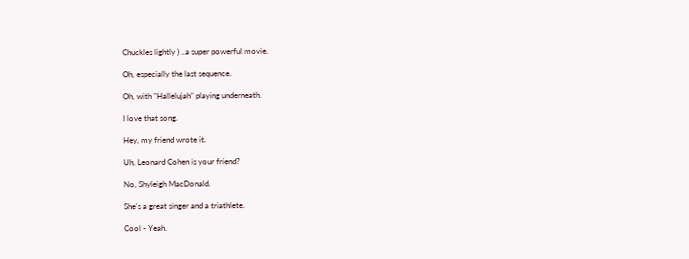Chuckles lightly ) ..a super powerful movie.

Oh, especially the last sequence.

Oh, with "Hallelujah" playing underneath.

I love that song.

Hey, my friend wrote it.

Uh, Leonard Cohen is your friend?

No, Shyleigh MacDonald.

She's a great singer and a triathlete.

Cool - Yeah.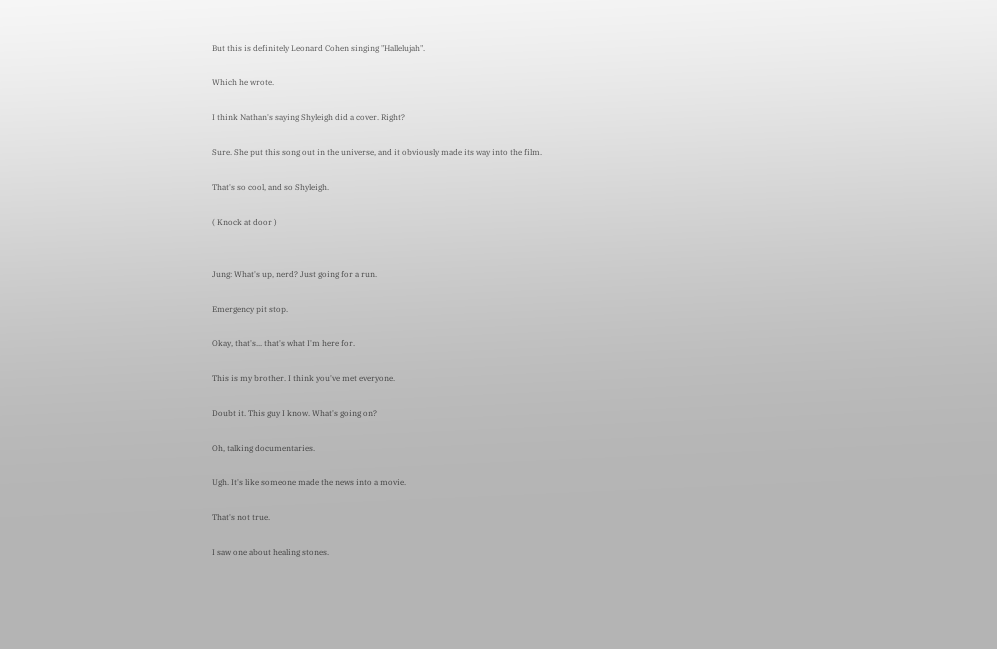But this is definitely Leonard Cohen singing "Hallelujah".

Which he wrote.

I think Nathan's saying Shyleigh did a cover. Right?

Sure. She put this song out in the universe, and it obviously made its way into the film.

That's so cool, and so Shyleigh.

( Knock at door )


Jung: What's up, nerd? Just going for a run.

Emergency pit stop.

Okay, that's... that's what I'm here for.

This is my brother. I think you've met everyone.

Doubt it. This guy I know. What's going on?

Oh, talking documentaries.

Ugh. It's like someone made the news into a movie.

That's not true.

I saw one about healing stones.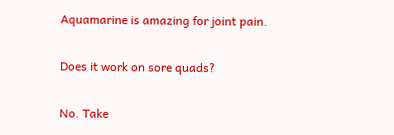Aquamarine is amazing for joint pain.

Does it work on sore quads?

No. Take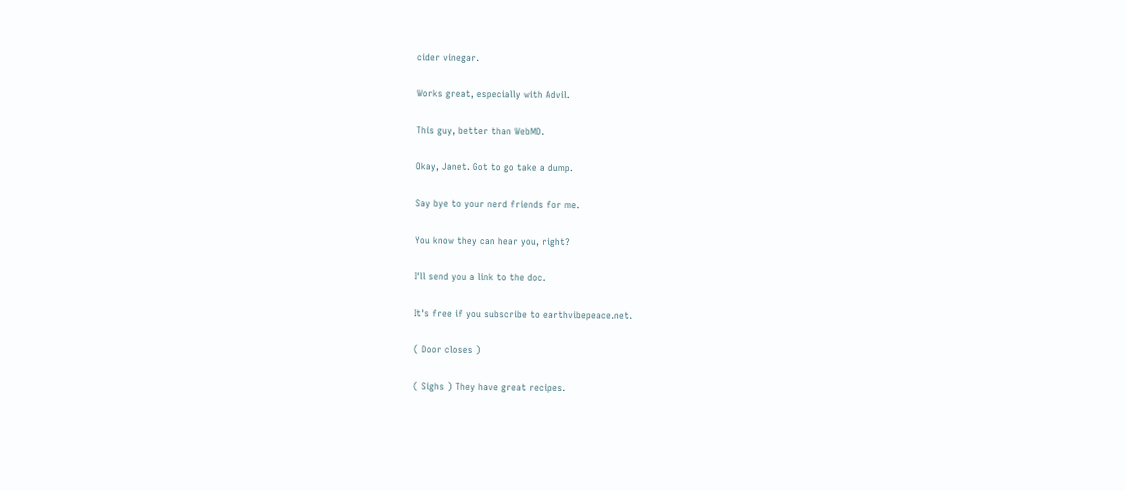cider vinegar.

Works great, especially with Advil.

This guy, better than WebMD.

Okay, Janet. Got to go take a dump.

Say bye to your nerd friends for me.

You know they can hear you, right?

I'll send you a link to the doc.

It's free if you subscribe to earthvibepeace.net.

( Door closes )

( Sighs ) They have great recipes.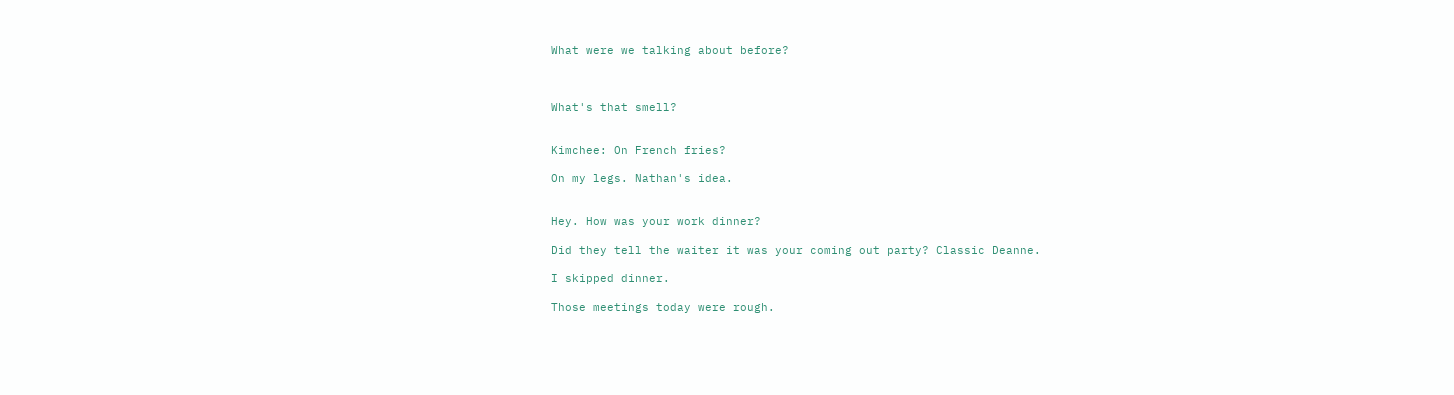What were we talking about before?



What's that smell?


Kimchee: On French fries?

On my legs. Nathan's idea.


Hey. How was your work dinner?

Did they tell the waiter it was your coming out party? Classic Deanne.

I skipped dinner.

Those meetings today were rough.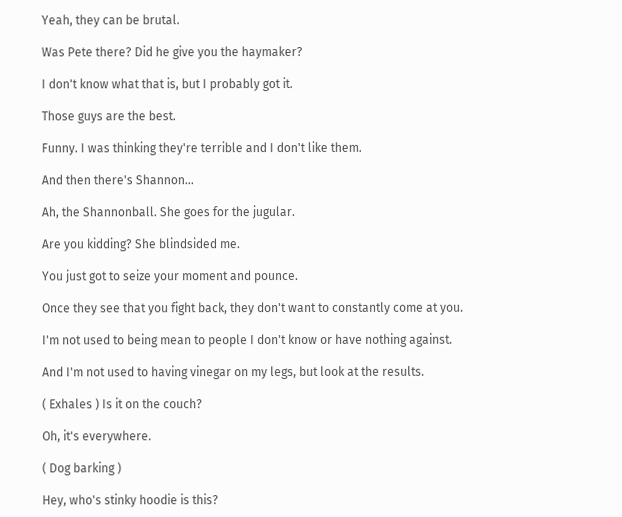Yeah, they can be brutal.

Was Pete there? Did he give you the haymaker?

I don't know what that is, but I probably got it.

Those guys are the best.

Funny. I was thinking they're terrible and I don't like them.

And then there's Shannon...

Ah, the Shannonball. She goes for the jugular.

Are you kidding? She blindsided me.

You just got to seize your moment and pounce.

Once they see that you fight back, they don't want to constantly come at you.

I'm not used to being mean to people I don't know or have nothing against.

And I'm not used to having vinegar on my legs, but look at the results.

( Exhales ) Is it on the couch?

Oh, it's everywhere.

( Dog barking )

Hey, who's stinky hoodie is this?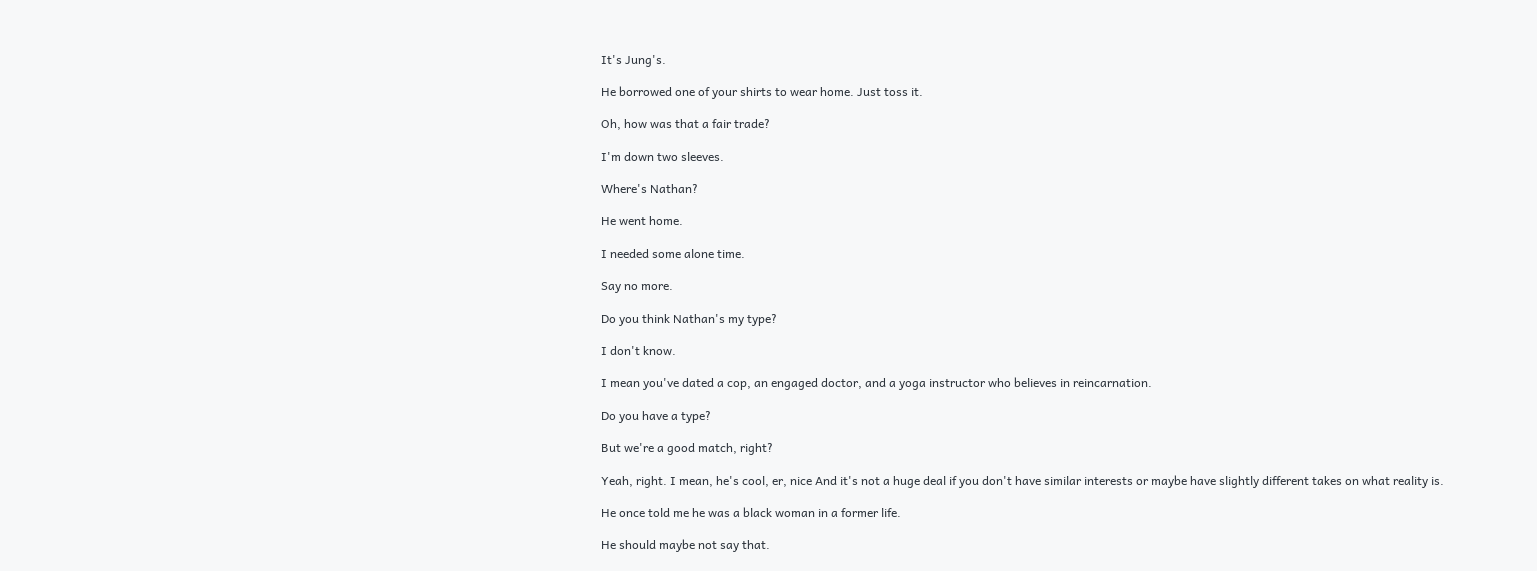It's Jung's.

He borrowed one of your shirts to wear home. Just toss it.

Oh, how was that a fair trade?

I'm down two sleeves.

Where's Nathan?

He went home.

I needed some alone time.

Say no more.

Do you think Nathan's my type?

I don't know.

I mean you've dated a cop, an engaged doctor, and a yoga instructor who believes in reincarnation.

Do you have a type?

But we're a good match, right?

Yeah, right. I mean, he's cool, er, nice And it's not a huge deal if you don't have similar interests or maybe have slightly different takes on what reality is.

He once told me he was a black woman in a former life.

He should maybe not say that.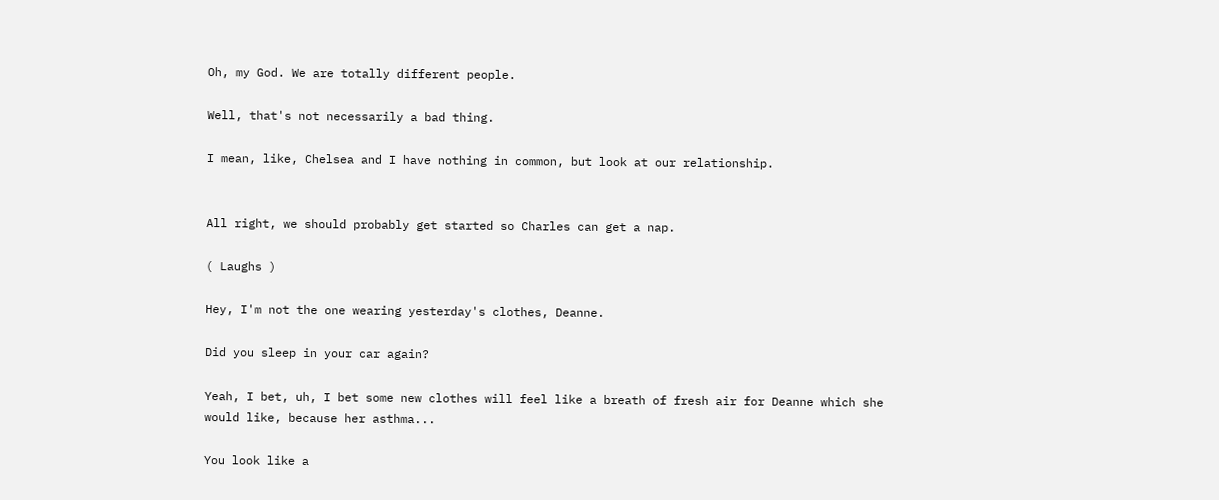Oh, my God. We are totally different people.

Well, that's not necessarily a bad thing.

I mean, like, Chelsea and I have nothing in common, but look at our relationship.


All right, we should probably get started so Charles can get a nap.

( Laughs )

Hey, I'm not the one wearing yesterday's clothes, Deanne.

Did you sleep in your car again?

Yeah, I bet, uh, I bet some new clothes will feel like a breath of fresh air for Deanne which she would like, because her asthma...

You look like a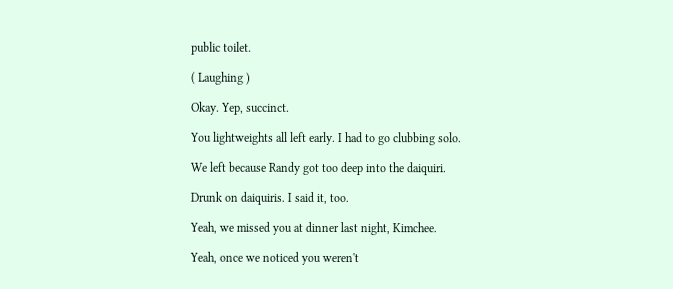public toilet.

( Laughing )

Okay. Yep, succinct.

You lightweights all left early. I had to go clubbing solo.

We left because Randy got too deep into the daiquiri.

Drunk on daiquiris. I said it, too.

Yeah, we missed you at dinner last night, Kimchee.

Yeah, once we noticed you weren't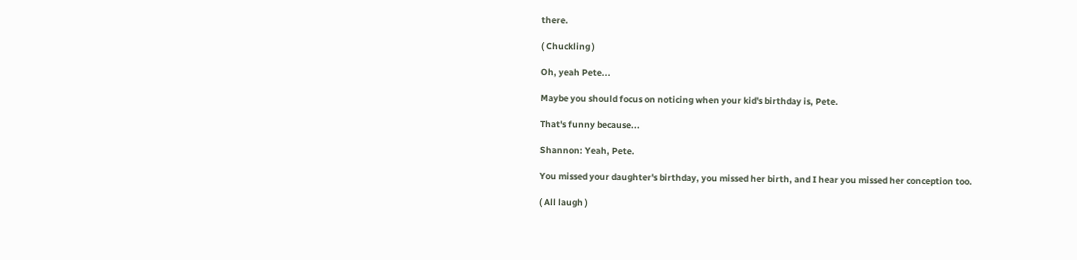there.

( Chuckling )

Oh, yeah Pete...

Maybe you should focus on noticing when your kid's birthday is, Pete.

That's funny because...

Shannon: Yeah, Pete.

You missed your daughter's birthday, you missed her birth, and I hear you missed her conception too.

( All laugh )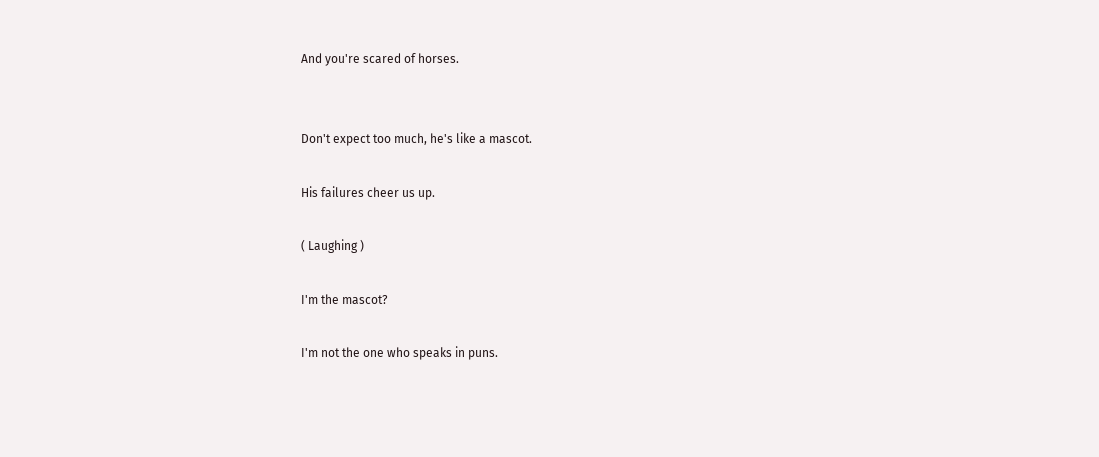And you're scared of horses.


Don't expect too much, he's like a mascot.

His failures cheer us up.

( Laughing )

I'm the mascot?

I'm not the one who speaks in puns.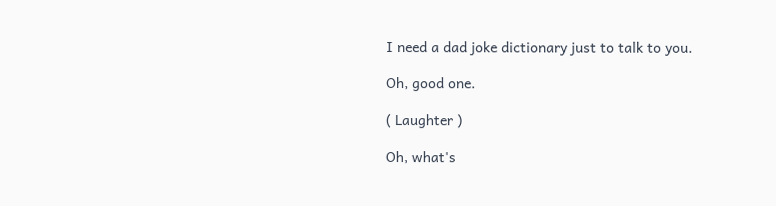I need a dad joke dictionary just to talk to you.

Oh, good one.

( Laughter )

Oh, what's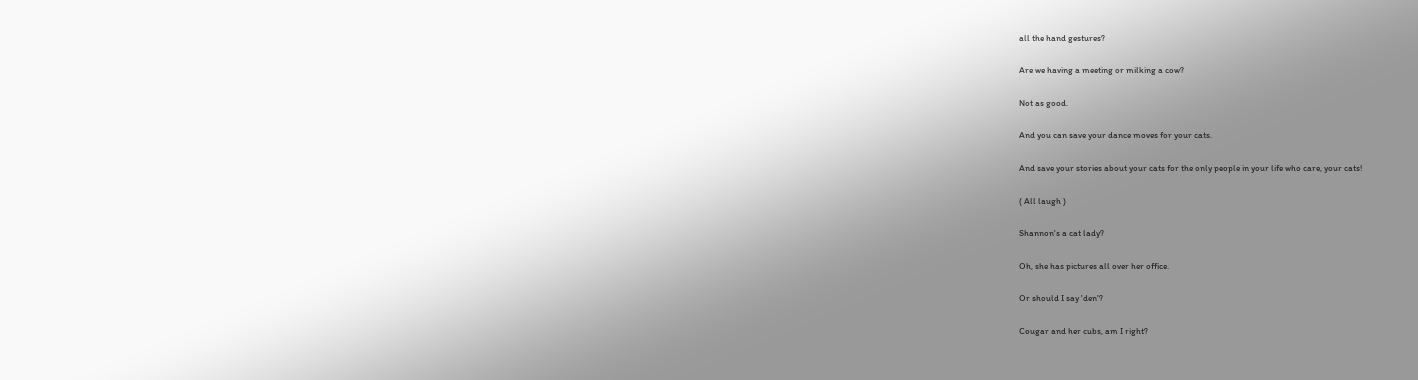all the hand gestures?

Are we having a meeting or milking a cow?

Not as good.

And you can save your dance moves for your cats.

And save your stories about your cats for the only people in your life who care, your cats!

( All laugh )

Shannon's a cat lady?

Oh, she has pictures all over her office.

Or should I say 'den'?

Cougar and her cubs, am I right?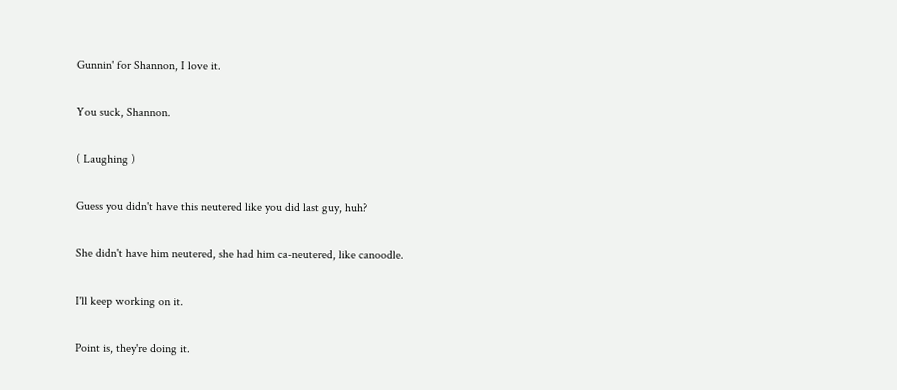Gunnin' for Shannon, I love it.

You suck, Shannon.

( Laughing )

Guess you didn't have this neutered like you did last guy, huh?

She didn't have him neutered, she had him ca-neutered, like canoodle.

I'll keep working on it.

Point is, they're doing it.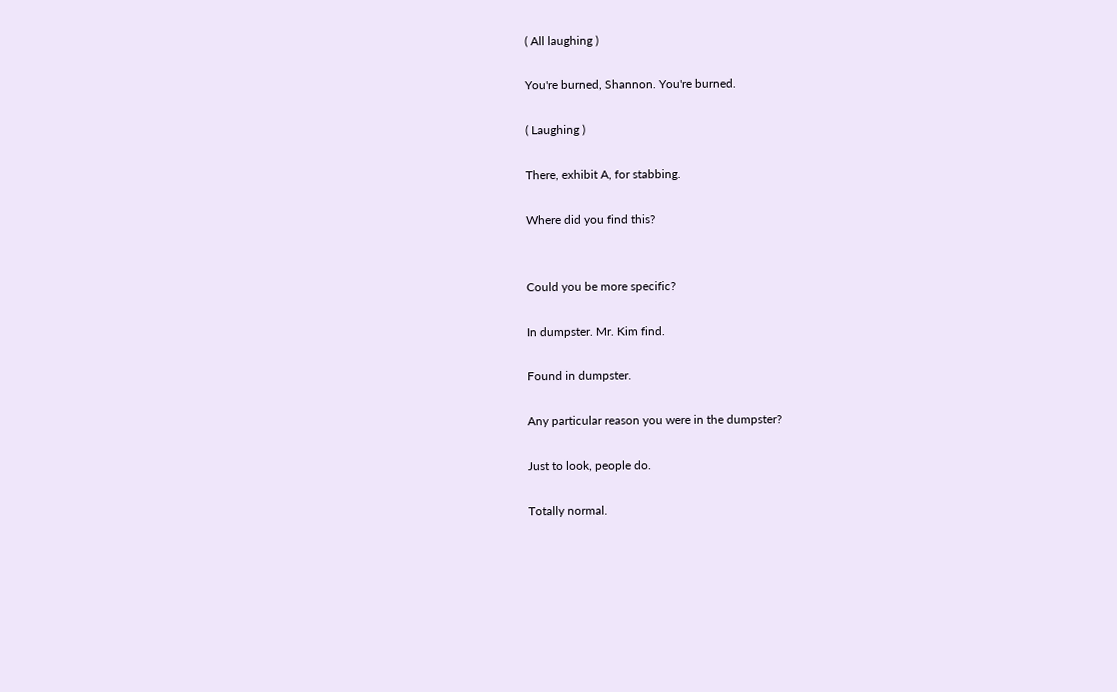( All laughing )

You're burned, Shannon. You're burned.

( Laughing )

There, exhibit A, for stabbing.

Where did you find this?


Could you be more specific?

In dumpster. Mr. Kim find.

Found in dumpster.

Any particular reason you were in the dumpster?

Just to look, people do.

Totally normal.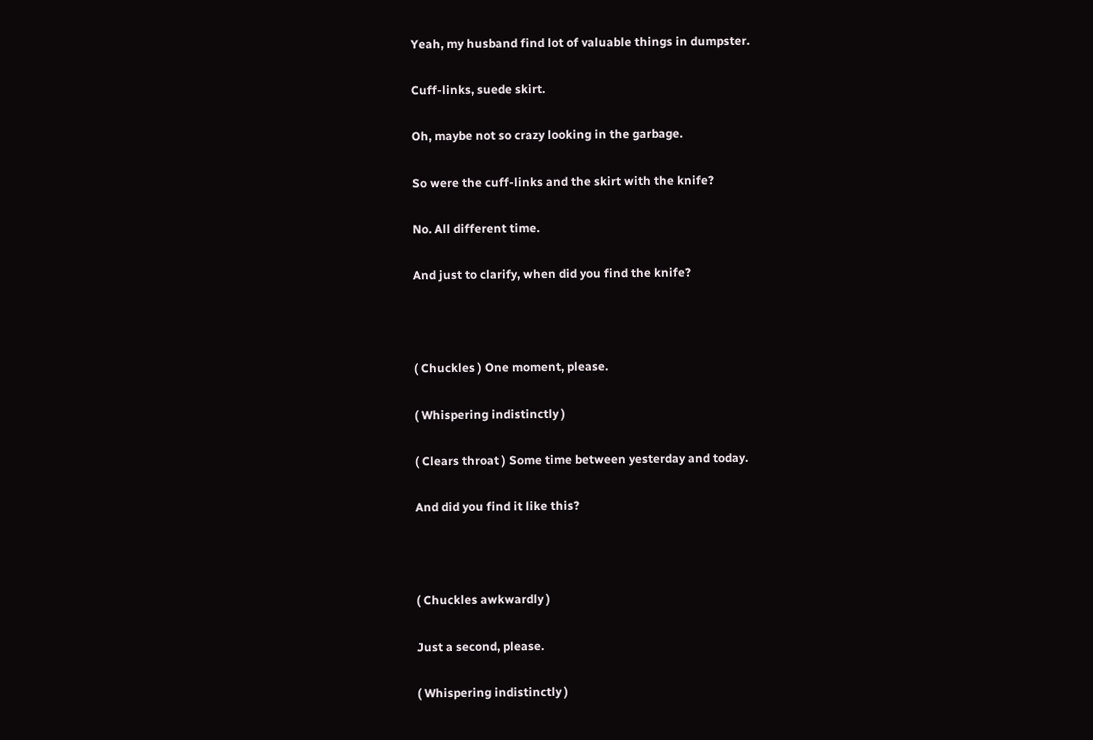Yeah, my husband find lot of valuable things in dumpster.

Cuff-links, suede skirt.

Oh, maybe not so crazy looking in the garbage.

So were the cuff-links and the skirt with the knife?

No. All different time.

And just to clarify, when did you find the knife?



( Chuckles ) One moment, please.

( Whispering indistinctly )

( Clears throat ) Some time between yesterday and today.

And did you find it like this?



( Chuckles awkwardly )

Just a second, please.

( Whispering indistinctly )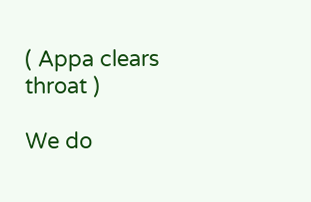( Appa clears throat )

We do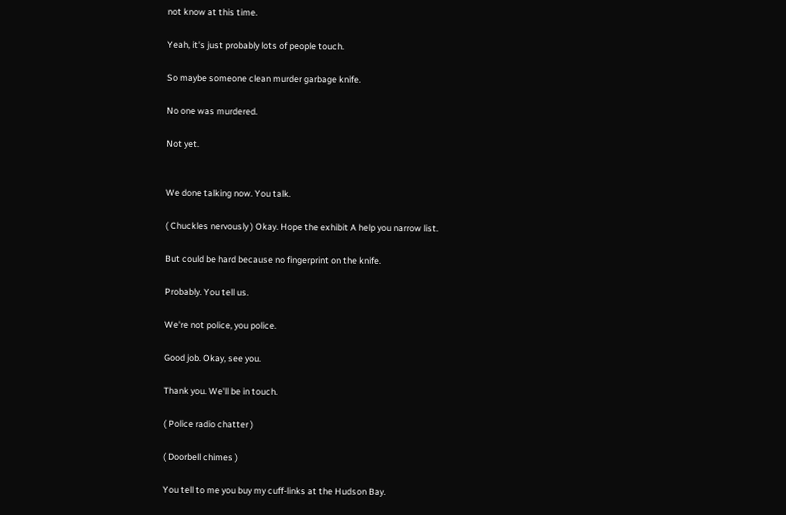not know at this time.

Yeah, it's just probably lots of people touch.

So maybe someone clean murder garbage knife.

No one was murdered.

Not yet.


We done talking now. You talk.

( Chuckles nervously ) Okay. Hope the exhibit A help you narrow list.

But could be hard because no fingerprint on the knife.

Probably. You tell us.

We're not police, you police.

Good job. Okay, see you.

Thank you. We'll be in touch.

( Police radio chatter )

( Doorbell chimes )

You tell to me you buy my cuff-links at the Hudson Bay.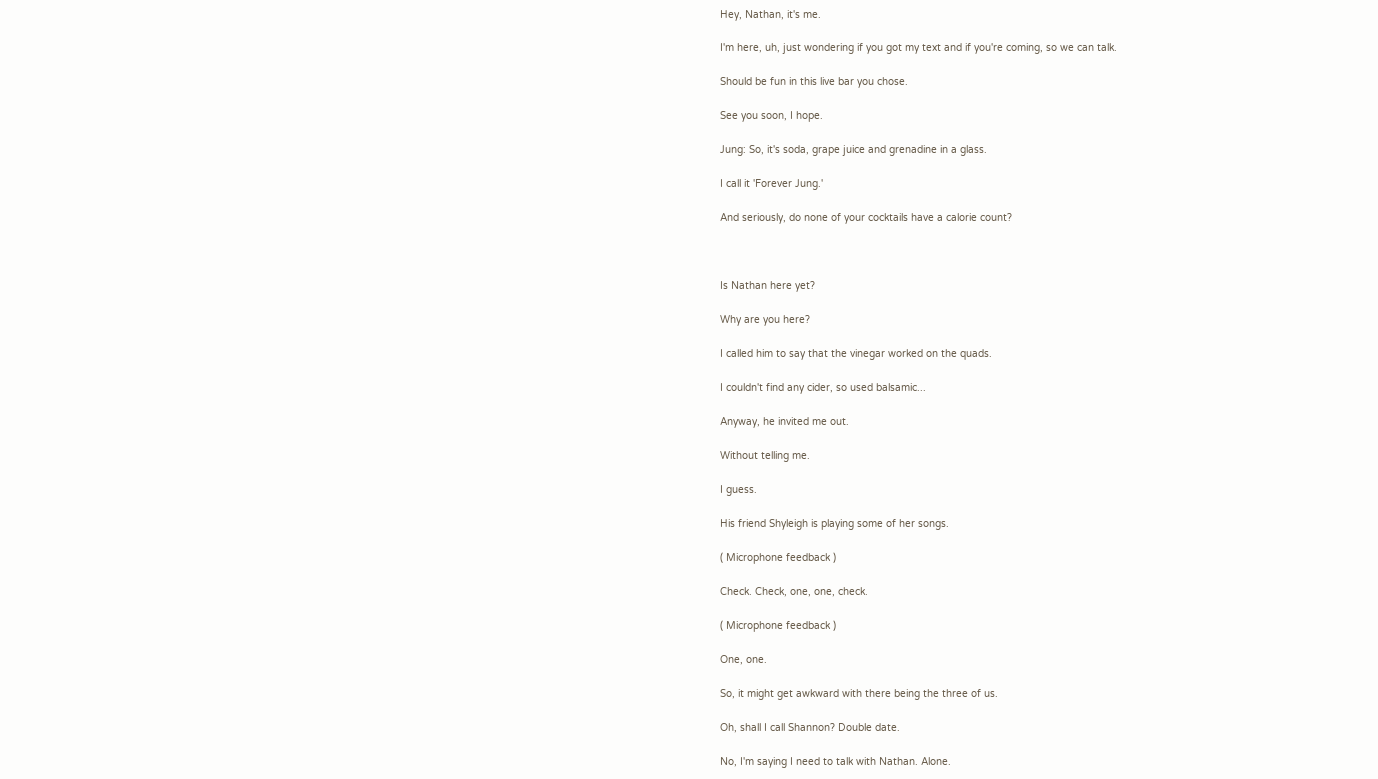Hey, Nathan, it's me.

I'm here, uh, just wondering if you got my text and if you're coming, so we can talk.

Should be fun in this live bar you chose.

See you soon, I hope.

Jung: So, it's soda, grape juice and grenadine in a glass.

I call it 'Forever Jung.'

And seriously, do none of your cocktails have a calorie count?



Is Nathan here yet?

Why are you here?

I called him to say that the vinegar worked on the quads.

I couldn't find any cider, so used balsamic...

Anyway, he invited me out.

Without telling me.

I guess.

His friend Shyleigh is playing some of her songs.

( Microphone feedback )

Check. Check, one, one, check.

( Microphone feedback )

One, one.

So, it might get awkward with there being the three of us.

Oh, shall I call Shannon? Double date.

No, I'm saying I need to talk with Nathan. Alone.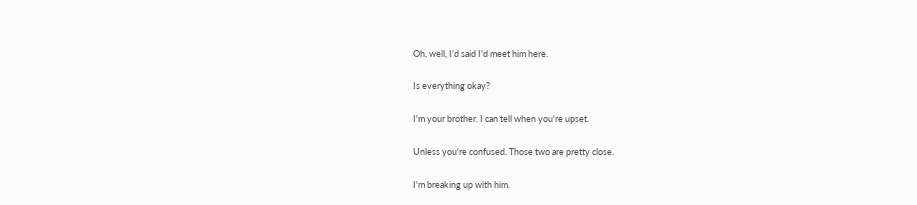Oh, well, I'd said I'd meet him here.

Is everything okay?

I'm your brother. I can tell when you're upset.

Unless you're confused. Those two are pretty close.

I'm breaking up with him.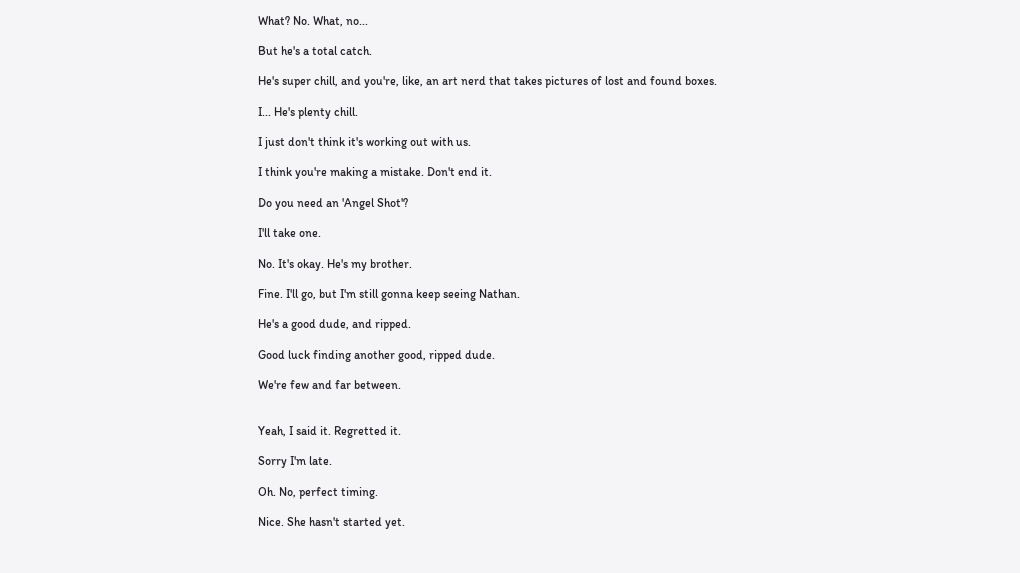What? No. What, no...

But he's a total catch.

He's super chill, and you're, like, an art nerd that takes pictures of lost and found boxes.

I... He's plenty chill.

I just don't think it's working out with us.

I think you're making a mistake. Don't end it.

Do you need an 'Angel Shot'?

I'll take one.

No. It's okay. He's my brother.

Fine. I'll go, but I'm still gonna keep seeing Nathan.

He's a good dude, and ripped.

Good luck finding another good, ripped dude.

We're few and far between.


Yeah, I said it. Regretted it.

Sorry I'm late.

Oh. No, perfect timing.

Nice. She hasn't started yet.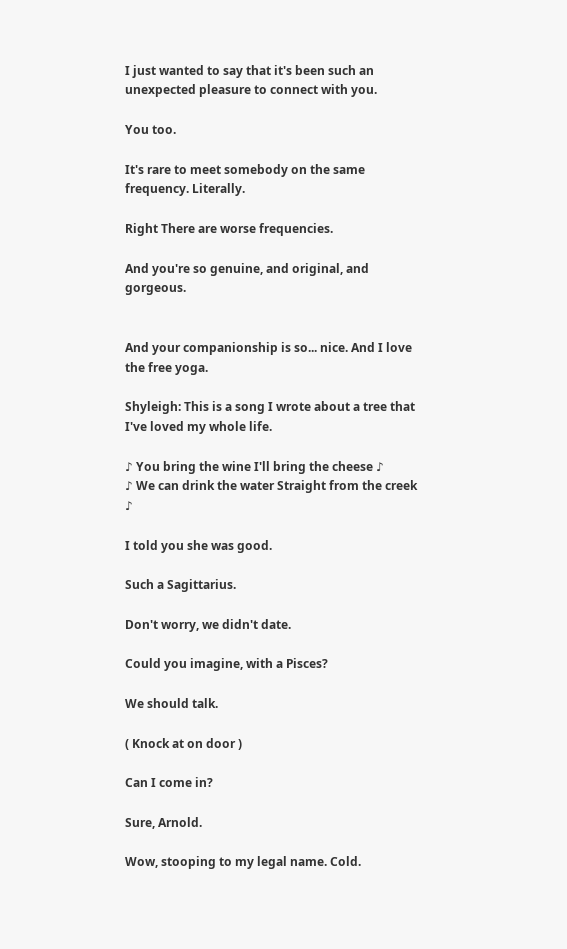I just wanted to say that it's been such an unexpected pleasure to connect with you.

You too.

It's rare to meet somebody on the same frequency. Literally.

Right There are worse frequencies.

And you're so genuine, and original, and gorgeous.


And your companionship is so... nice. And I love the free yoga.

Shyleigh: This is a song I wrote about a tree that I've loved my whole life.

♪ You bring the wine I'll bring the cheese ♪
♪ We can drink the water Straight from the creek ♪

I told you she was good.

Such a Sagittarius.

Don't worry, we didn't date.

Could you imagine, with a Pisces?

We should talk.

( Knock at on door )

Can I come in?

Sure, Arnold.

Wow, stooping to my legal name. Cold.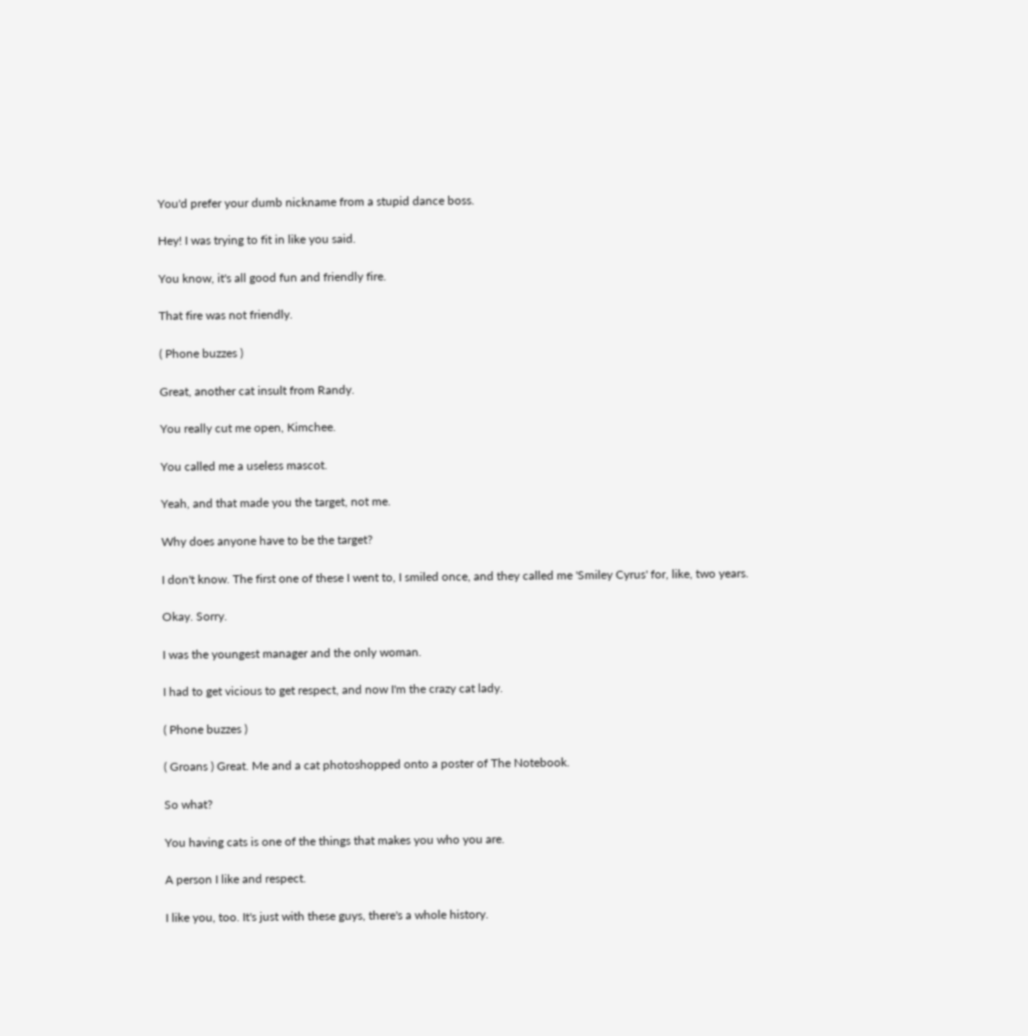You'd prefer your dumb nickname from a stupid dance boss.

Hey! I was trying to fit in like you said.

You know, it's all good fun and friendly fire.

That fire was not friendly.

( Phone buzzes )

Great, another cat insult from Randy.

You really cut me open, Kimchee.

You called me a useless mascot.

Yeah, and that made you the target, not me.

Why does anyone have to be the target?

I don't know. The first one of these I went to, I smiled once, and they called me 'Smiley Cyrus' for, like, two years.

Okay. Sorry.

I was the youngest manager and the only woman.

I had to get vicious to get respect, and now I'm the crazy cat lady.

( Phone buzzes )

( Groans ) Great. Me and a cat photoshopped onto a poster of The Notebook.

So what?

You having cats is one of the things that makes you who you are.

A person I like and respect.

I like you, too. It's just with these guys, there's a whole history.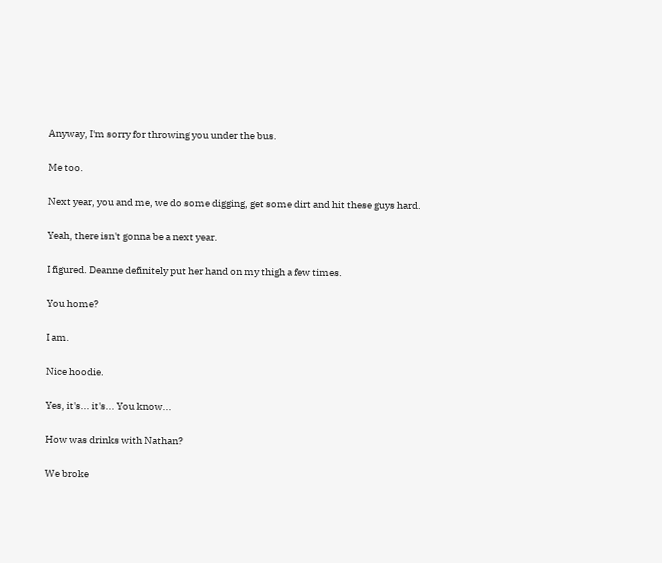Anyway, I'm sorry for throwing you under the bus.

Me too.

Next year, you and me, we do some digging, get some dirt and hit these guys hard.

Yeah, there isn't gonna be a next year.

I figured. Deanne definitely put her hand on my thigh a few times.

You home?

I am.

Nice hoodie.

Yes, it's... it's... You know...

How was drinks with Nathan?

We broke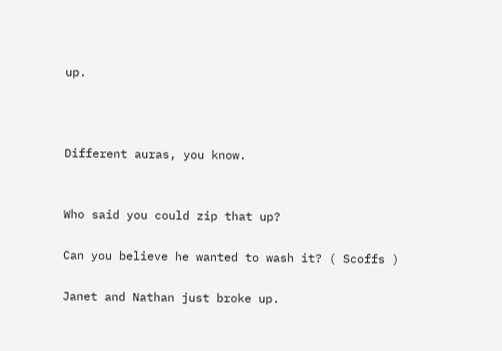up.



Different auras, you know.


Who said you could zip that up?

Can you believe he wanted to wash it? ( Scoffs )

Janet and Nathan just broke up.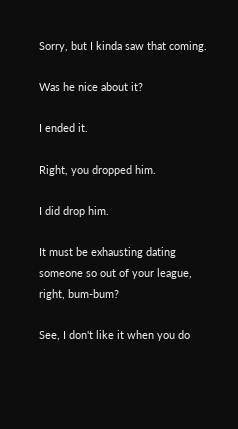Sorry, but I kinda saw that coming.

Was he nice about it?

I ended it.

Right, you dropped him.

I did drop him.

It must be exhausting dating someone so out of your league, right, bum-bum?

See, I don't like it when you do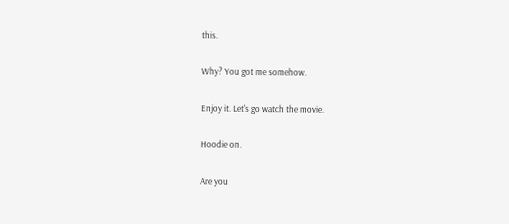this.

Why? You got me somehow.

Enjoy it. Let's go watch the movie.

Hoodie on.

Are you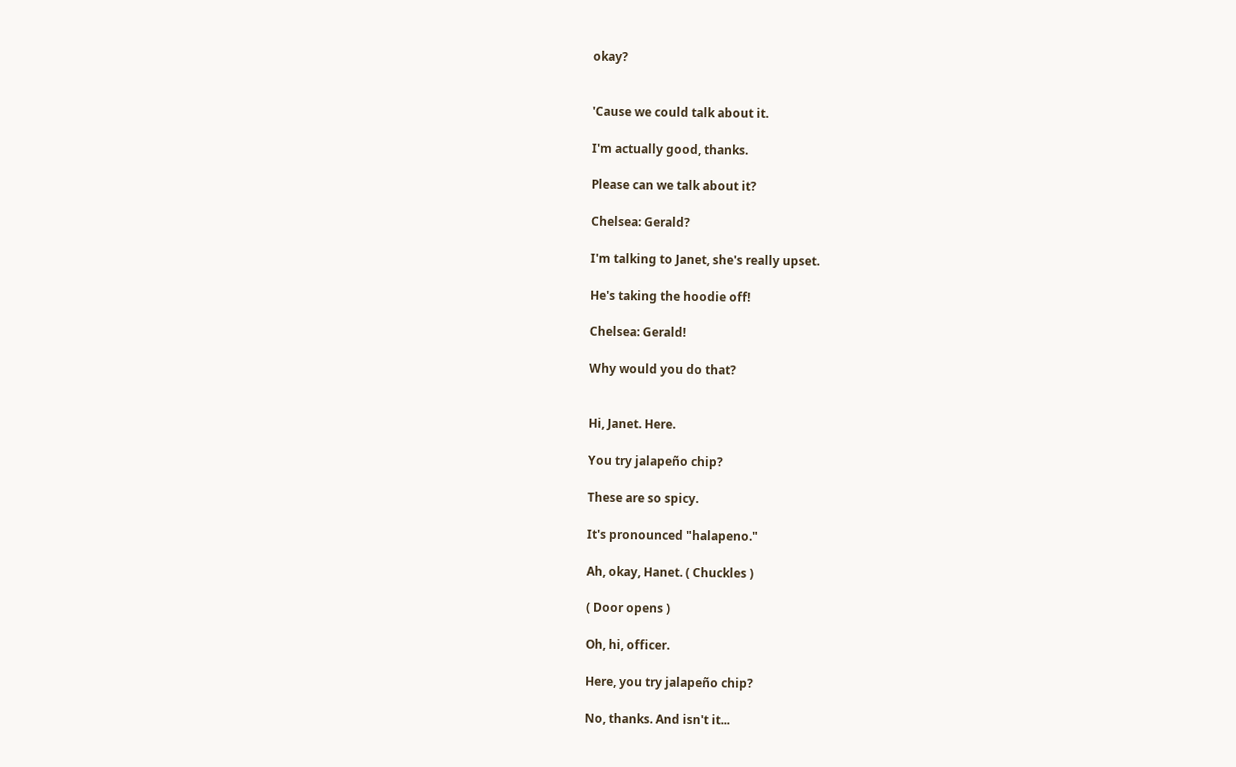okay?


'Cause we could talk about it.

I'm actually good, thanks.

Please can we talk about it?

Chelsea: Gerald?

I'm talking to Janet, she's really upset.

He's taking the hoodie off!

Chelsea: Gerald!

Why would you do that?


Hi, Janet. Here.

You try jalapeño chip?

These are so spicy.

It's pronounced "halapeno."

Ah, okay, Hanet. ( Chuckles )

( Door opens )

Oh, hi, officer.

Here, you try jalapeño chip?

No, thanks. And isn't it...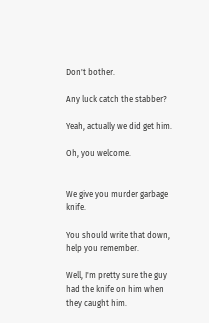Don't bother.

Any luck catch the stabber?

Yeah, actually we did get him.

Oh, you welcome.


We give you murder garbage knife.

You should write that down, help you remember.

Well, I'm pretty sure the guy had the knife on him when they caught him.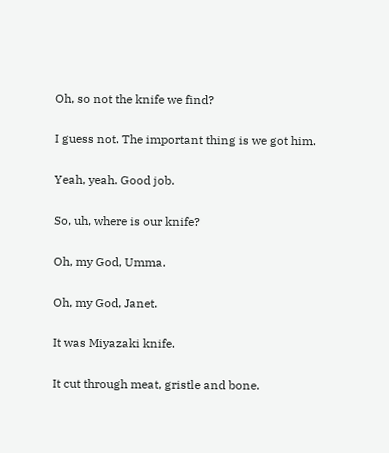Oh, so not the knife we find?

I guess not. The important thing is we got him.

Yeah, yeah. Good job.

So, uh, where is our knife?

Oh, my God, Umma.

Oh, my God, Janet.

It was Miyazaki knife.

It cut through meat, gristle and bone.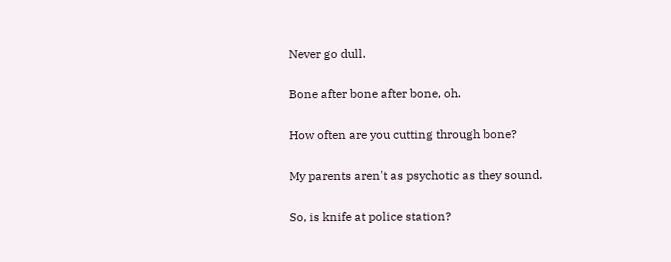Never go dull.

Bone after bone after bone, oh.

How often are you cutting through bone?

My parents aren't as psychotic as they sound.

So, is knife at police station?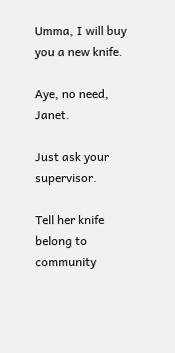Umma, I will buy you a new knife.

Aye, no need, Janet.

Just ask your supervisor.

Tell her knife belong to community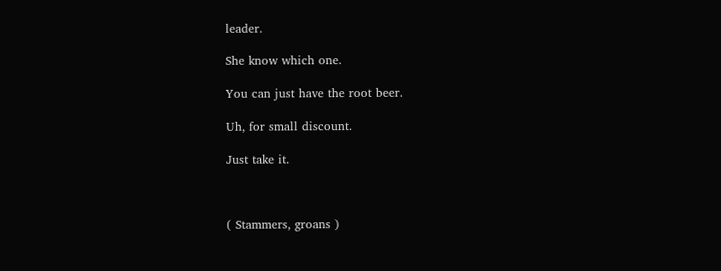leader.

She know which one.

You can just have the root beer.

Uh, for small discount.

Just take it.



( Stammers, groans )